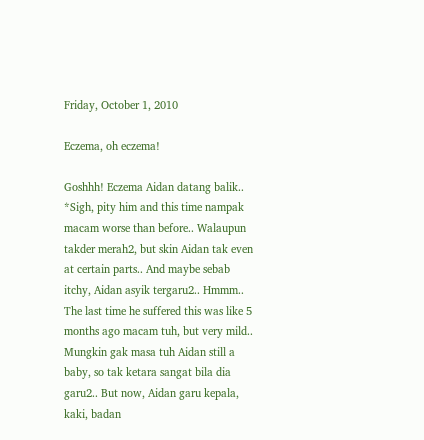Friday, October 1, 2010

Eczema, oh eczema!

Goshhh! Eczema Aidan datang balik.. *Sigh, pity him and this time nampak macam worse than before.. Walaupun takder merah2, but skin Aidan tak even at certain parts.. And maybe sebab itchy, Aidan asyik tergaru2.. Hmmm.. The last time he suffered this was like 5 months ago macam tuh, but very mild.. Mungkin gak masa tuh Aidan still a baby, so tak ketara sangat bila dia garu2.. But now, Aidan garu kepala, kaki, badan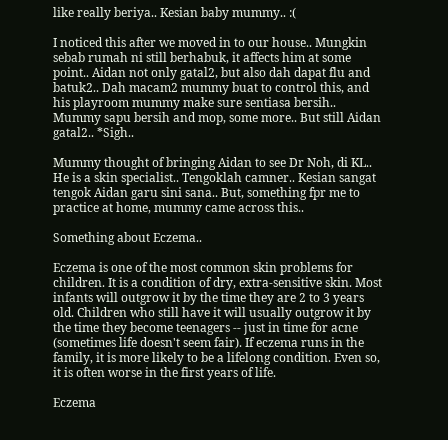like really beriya.. Kesian baby mummy.. :(

I noticed this after we moved in to our house.. Mungkin sebab rumah ni still berhabuk, it affects him at some point.. Aidan not only gatal2, but also dah dapat flu and batuk2.. Dah macam2 mummy buat to control this, and his playroom mummy make sure sentiasa bersih.. Mummy sapu bersih and mop, some more.. But still Aidan gatal2.. *Sigh..

Mummy thought of bringing Aidan to see Dr Noh, di KL.. He is a skin specialist.. Tengoklah camner.. Kesian sangat tengok Aidan garu sini sana.. But, something fpr me to practice at home, mummy came across this..

Something about Eczema..

Eczema is one of the most common skin problems for children. It is a condition of dry, extra-sensitive skin. Most infants will outgrow it by the time they are 2 to 3 years old. Children who still have it will usually outgrow it by the time they become teenagers -- just in time for acne (sometimes life doesn't seem fair). If eczema runs in the family, it is more likely to be a lifelong condition. Even so, it is often worse in the first years of life.

Eczema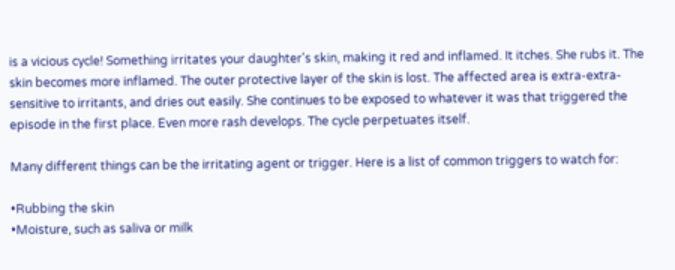is a vicious cycle! Something irritates your daughter's skin, making it red and inflamed. It itches. She rubs it. The skin becomes more inflamed. The outer protective layer of the skin is lost. The affected area is extra-extra-sensitive to irritants, and dries out easily. She continues to be exposed to whatever it was that triggered the episode in the first place. Even more rash develops. The cycle perpetuates itself.

Many different things can be the irritating agent or trigger. Here is a list of common triggers to watch for:

•Rubbing the skin
•Moisture, such as saliva or milk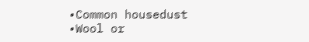•Common housedust
•Wool or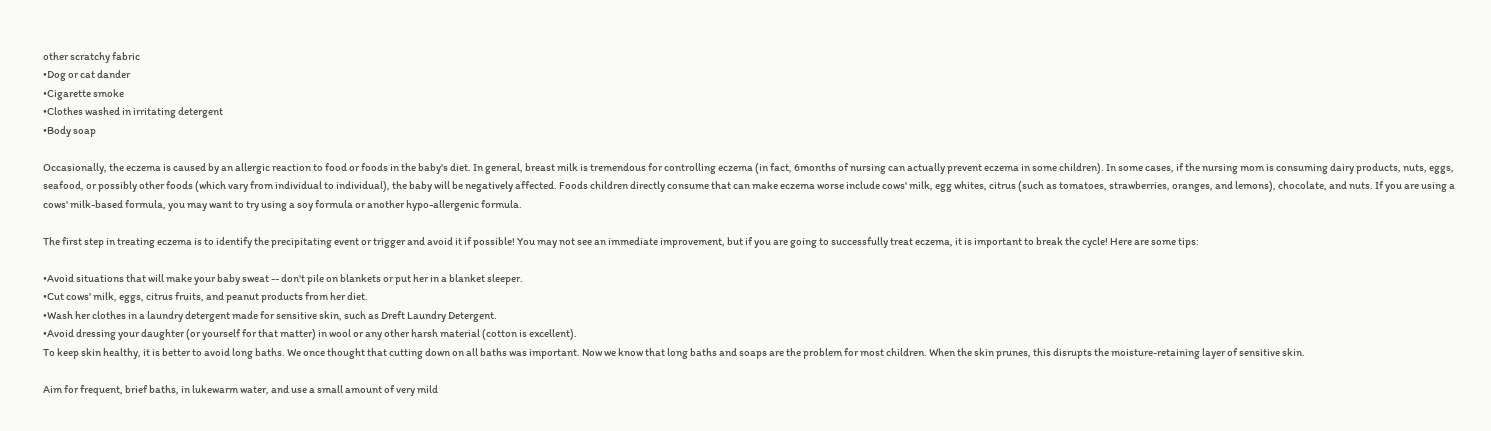other scratchy fabric
•Dog or cat dander
•Cigarette smoke
•Clothes washed in irritating detergent
•Body soap

Occasionally, the eczema is caused by an allergic reaction to food or foods in the baby's diet. In general, breast milk is tremendous for controlling eczema (in fact, 6months of nursing can actually prevent eczema in some children). In some cases, if the nursing mom is consuming dairy products, nuts, eggs, seafood, or possibly other foods (which vary from individual to individual), the baby will be negatively affected. Foods children directly consume that can make eczema worse include cows' milk, egg whites, citrus (such as tomatoes, strawberries, oranges, and lemons), chocolate, and nuts. If you are using a cows' milk-based formula, you may want to try using a soy formula or another hypo-allergenic formula.

The first step in treating eczema is to identify the precipitating event or trigger and avoid it if possible! You may not see an immediate improvement, but if you are going to successfully treat eczema, it is important to break the cycle! Here are some tips:

•Avoid situations that will make your baby sweat -- don't pile on blankets or put her in a blanket sleeper.
•Cut cows' milk, eggs, citrus fruits, and peanut products from her diet.
•Wash her clothes in a laundry detergent made for sensitive skin, such as Dreft Laundry Detergent.
•Avoid dressing your daughter (or yourself for that matter) in wool or any other harsh material (cotton is excellent).
To keep skin healthy, it is better to avoid long baths. We once thought that cutting down on all baths was important. Now we know that long baths and soaps are the problem for most children. When the skin prunes, this disrupts the moisture-retaining layer of sensitive skin.

Aim for frequent, brief baths, in lukewarm water, and use a small amount of very mild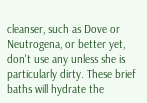cleanser, such as Dove or Neutrogena, or better yet, don't use any unless she is particularly dirty. These brief baths will hydrate the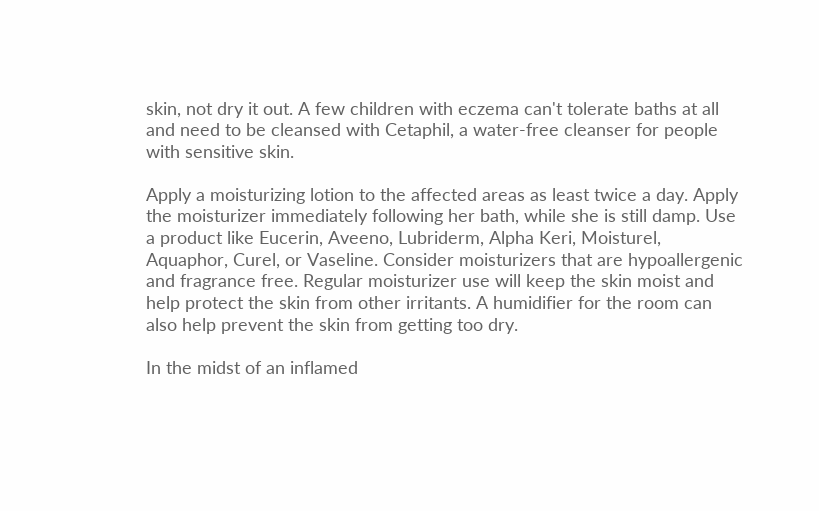skin, not dry it out. A few children with eczema can't tolerate baths at all and need to be cleansed with Cetaphil, a water-free cleanser for people with sensitive skin.

Apply a moisturizing lotion to the affected areas as least twice a day. Apply the moisturizer immediately following her bath, while she is still damp. Use a product like Eucerin, Aveeno, Lubriderm, Alpha Keri, Moisturel, Aquaphor, Curel, or Vaseline. Consider moisturizers that are hypoallergenic and fragrance free. Regular moisturizer use will keep the skin moist and help protect the skin from other irritants. A humidifier for the room can also help prevent the skin from getting too dry.

In the midst of an inflamed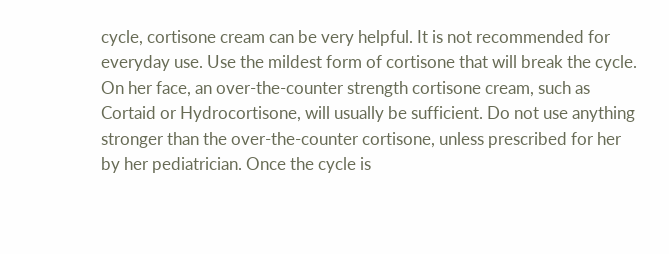cycle, cortisone cream can be very helpful. It is not recommended for everyday use. Use the mildest form of cortisone that will break the cycle. On her face, an over-the-counter strength cortisone cream, such as Cortaid or Hydrocortisone, will usually be sufficient. Do not use anything stronger than the over-the-counter cortisone, unless prescribed for her by her pediatrician. Once the cycle is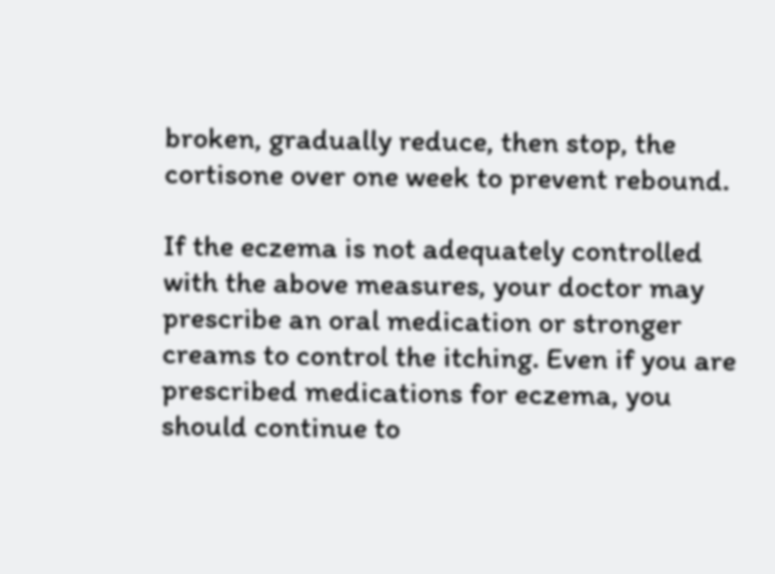broken, gradually reduce, then stop, the cortisone over one week to prevent rebound.

If the eczema is not adequately controlled with the above measures, your doctor may prescribe an oral medication or stronger creams to control the itching. Even if you are prescribed medications for eczema, you should continue to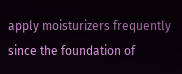apply moisturizers frequently since the foundation of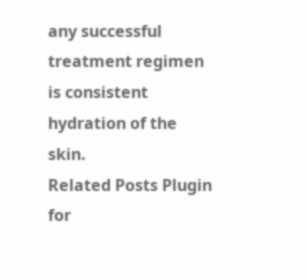any successful treatment regimen is consistent hydration of the skin.
Related Posts Plugin for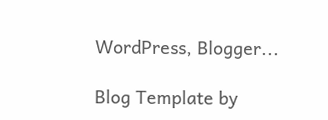WordPress, Blogger...

Blog Template by